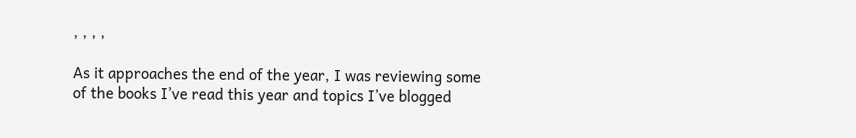, , , ,

As it approaches the end of the year, I was reviewing some of the books I’ve read this year and topics I’ve blogged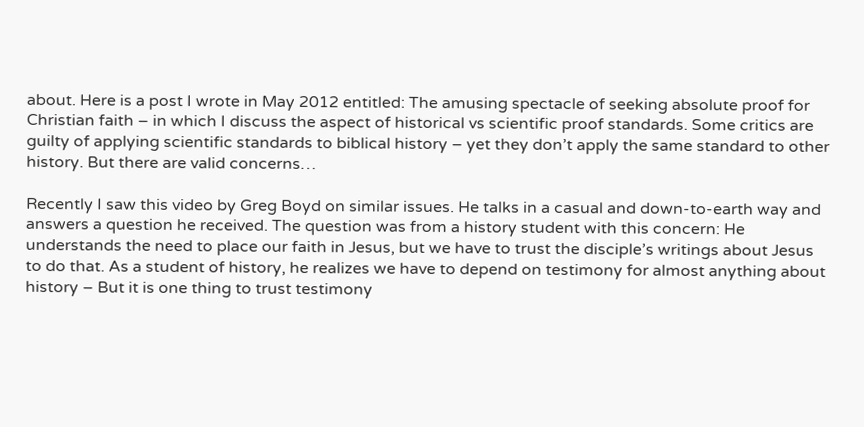about. Here is a post I wrote in May 2012 entitled: The amusing spectacle of seeking absolute proof for Christian faith – in which I discuss the aspect of historical vs scientific proof standards. Some critics are guilty of applying scientific standards to biblical history – yet they don’t apply the same standard to other history. But there are valid concerns…

Recently I saw this video by Greg Boyd on similar issues. He talks in a casual and down-to-earth way and answers a question he received. The question was from a history student with this concern: He understands the need to place our faith in Jesus, but we have to trust the disciple’s writings about Jesus to do that. As a student of history, he realizes we have to depend on testimony for almost anything about history – But it is one thing to trust testimony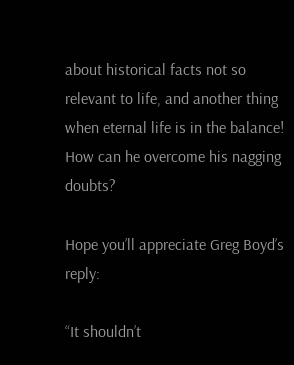about historical facts not so relevant to life, and another thing when eternal life is in the balance! How can he overcome his nagging doubts?

Hope you’ll appreciate Greg Boyd’s reply:

“It shouldn’t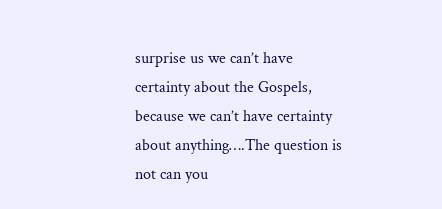surprise us we can’t have certainty about the Gospels, because we can’t have certainty about anything….The question is not can you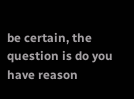be certain, the question is do you have reason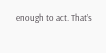enough to act. That’s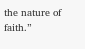the nature of faith.”